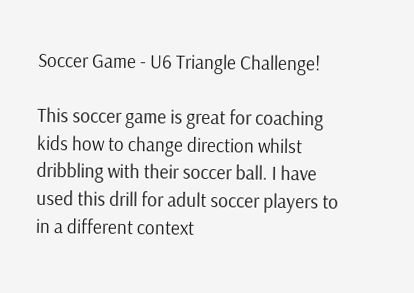Soccer Game - U6 Triangle Challenge!

This soccer game is great for coaching kids how to change direction whilst dribbling with their soccer ball. I have used this drill for adult soccer players to in a different context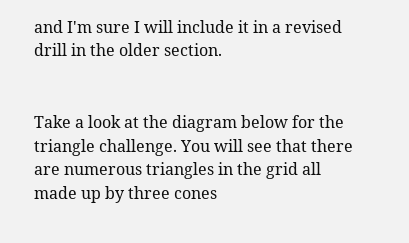and I'm sure I will include it in a revised drill in the older section.


Take a look at the diagram below for the triangle challenge. You will see that there are numerous triangles in the grid all made up by three cones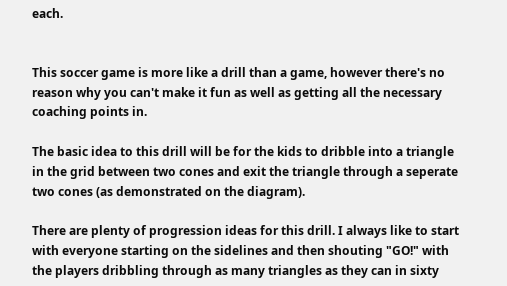each.


This soccer game is more like a drill than a game, however there's no reason why you can't make it fun as well as getting all the necessary coaching points in.

The basic idea to this drill will be for the kids to dribble into a triangle in the grid between two cones and exit the triangle through a seperate two cones (as demonstrated on the diagram).

There are plenty of progression ideas for this drill. I always like to start with everyone starting on the sidelines and then shouting "GO!" with the players dribbling through as many triangles as they can in sixty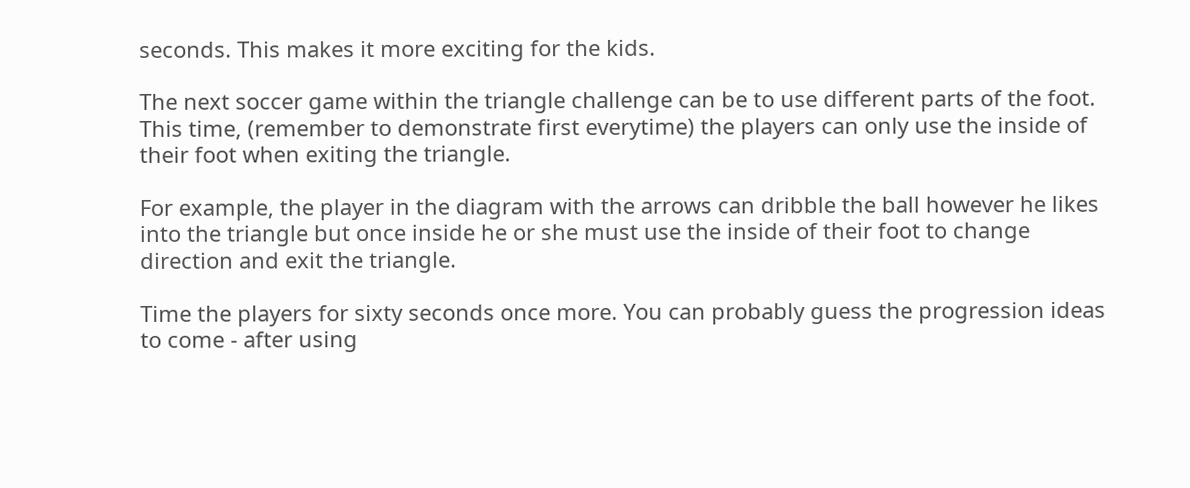seconds. This makes it more exciting for the kids.

The next soccer game within the triangle challenge can be to use different parts of the foot. This time, (remember to demonstrate first everytime) the players can only use the inside of their foot when exiting the triangle.

For example, the player in the diagram with the arrows can dribble the ball however he likes into the triangle but once inside he or she must use the inside of their foot to change direction and exit the triangle.

Time the players for sixty seconds once more. You can probably guess the progression ideas to come - after using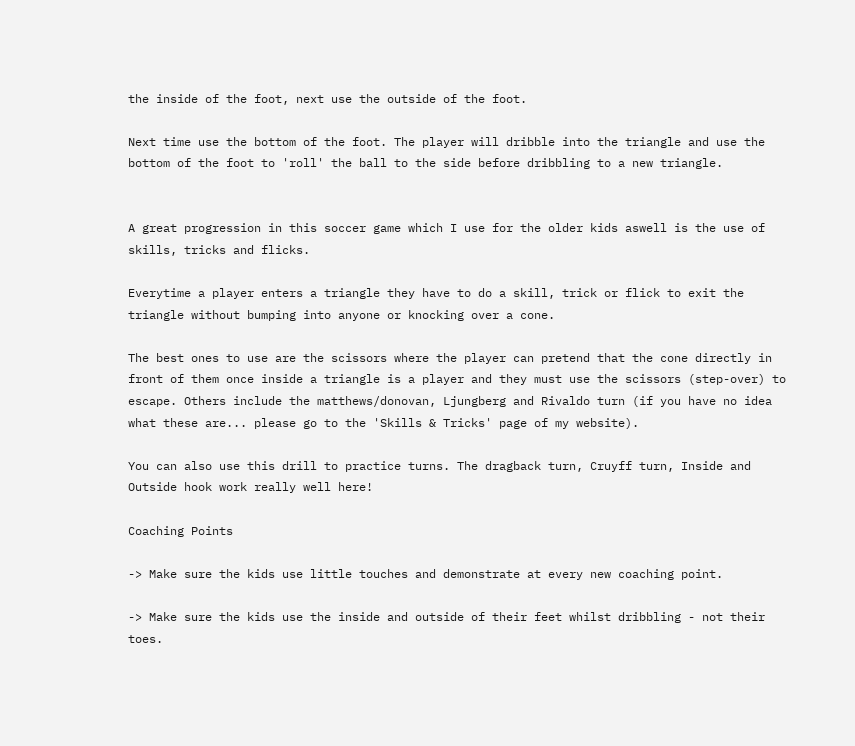the inside of the foot, next use the outside of the foot.

Next time use the bottom of the foot. The player will dribble into the triangle and use the bottom of the foot to 'roll' the ball to the side before dribbling to a new triangle.


A great progression in this soccer game which I use for the older kids aswell is the use of skills, tricks and flicks.

Everytime a player enters a triangle they have to do a skill, trick or flick to exit the triangle without bumping into anyone or knocking over a cone.

The best ones to use are the scissors where the player can pretend that the cone directly in front of them once inside a triangle is a player and they must use the scissors (step-over) to escape. Others include the matthews/donovan, Ljungberg and Rivaldo turn (if you have no idea what these are... please go to the 'Skills & Tricks' page of my website).

You can also use this drill to practice turns. The dragback turn, Cruyff turn, Inside and Outside hook work really well here!

Coaching Points

-> Make sure the kids use little touches and demonstrate at every new coaching point.

-> Make sure the kids use the inside and outside of their feet whilst dribbling - not their toes.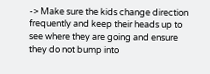-> Make sure the kids change direction frequently and keep their heads up to see where they are going and ensure they do not bump into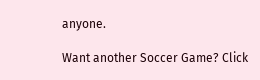anyone.

Want another Soccer Game? Click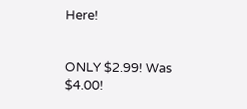Here!


ONLY $2.99! Was $4.00!